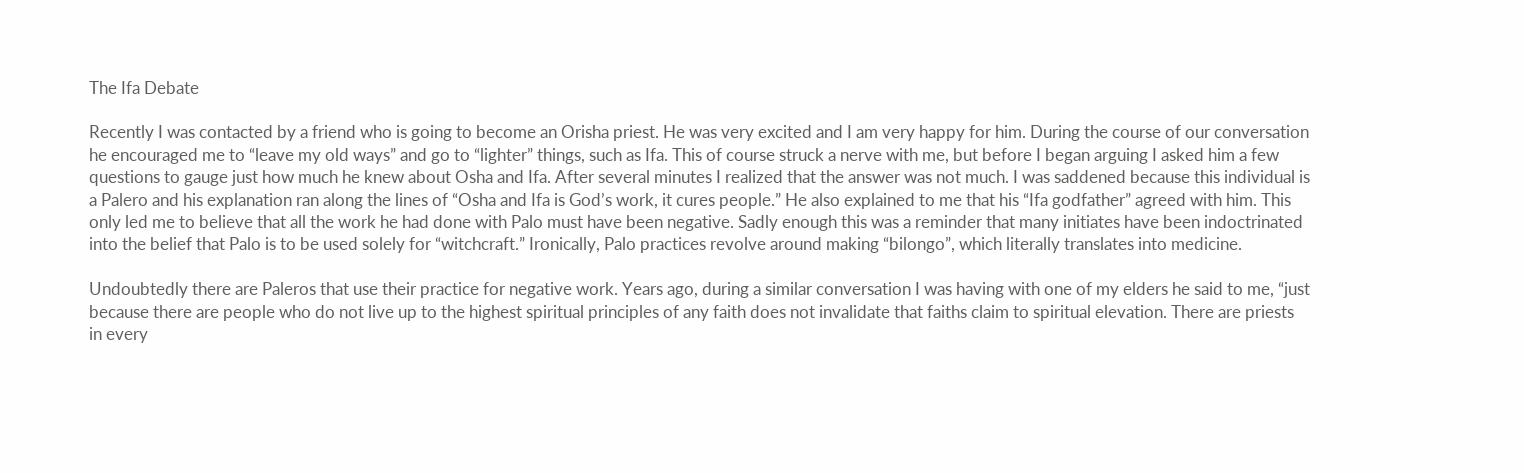The Ifa Debate

Recently I was contacted by a friend who is going to become an Orisha priest. He was very excited and I am very happy for him. During the course of our conversation he encouraged me to “leave my old ways” and go to “lighter” things, such as Ifa. This of course struck a nerve with me, but before I began arguing I asked him a few questions to gauge just how much he knew about Osha and Ifa. After several minutes I realized that the answer was not much. I was saddened because this individual is a Palero and his explanation ran along the lines of “Osha and Ifa is God’s work, it cures people.” He also explained to me that his “Ifa godfather” agreed with him. This only led me to believe that all the work he had done with Palo must have been negative. Sadly enough this was a reminder that many initiates have been indoctrinated into the belief that Palo is to be used solely for “witchcraft.” Ironically, Palo practices revolve around making “bilongo”, which literally translates into medicine.

Undoubtedly there are Paleros that use their practice for negative work. Years ago, during a similar conversation I was having with one of my elders he said to me, “just because there are people who do not live up to the highest spiritual principles of any faith does not invalidate that faiths claim to spiritual elevation. There are priests in every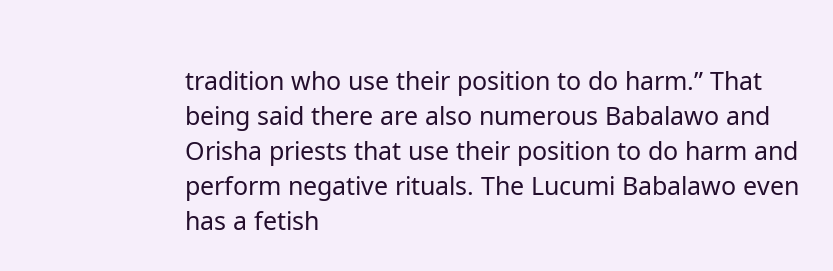tradition who use their position to do harm.” That being said there are also numerous Babalawo and Orisha priests that use their position to do harm and perform negative rituals. The Lucumi Babalawo even has a fetish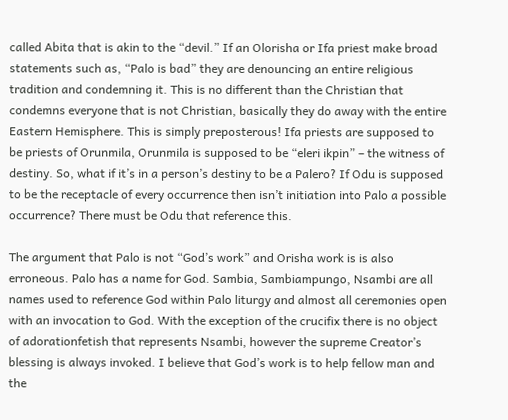called Abita that is akin to the “devil.” If an Olorisha or Ifa priest make broad statements such as, “Palo is bad” they are denouncing an entire religious tradition and condemning it. This is no different than the Christian that condemns everyone that is not Christian, basically they do away with the entire Eastern Hemisphere. This is simply preposterous! Ifa priests are supposed to be priests of Orunmila, Orunmila is supposed to be “eleri ikpin” – the witness of destiny. So, what if it’s in a person’s destiny to be a Palero? If Odu is supposed to be the receptacle of every occurrence then isn’t initiation into Palo a possible occurrence? There must be Odu that reference this.

The argument that Palo is not “God’s work” and Orisha work is is also erroneous. Palo has a name for God. Sambia, Sambiampungo, Nsambi are all names used to reference God within Palo liturgy and almost all ceremonies open with an invocation to God. With the exception of the crucifix there is no object of adorationfetish that represents Nsambi, however the supreme Creator’s blessing is always invoked. I believe that God’s work is to help fellow man and the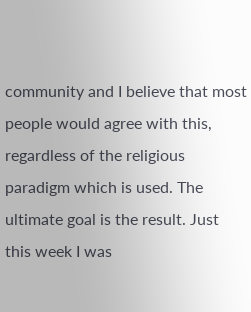community and I believe that most people would agree with this, regardless of the religious paradigm which is used. The ultimate goal is the result. Just this week I was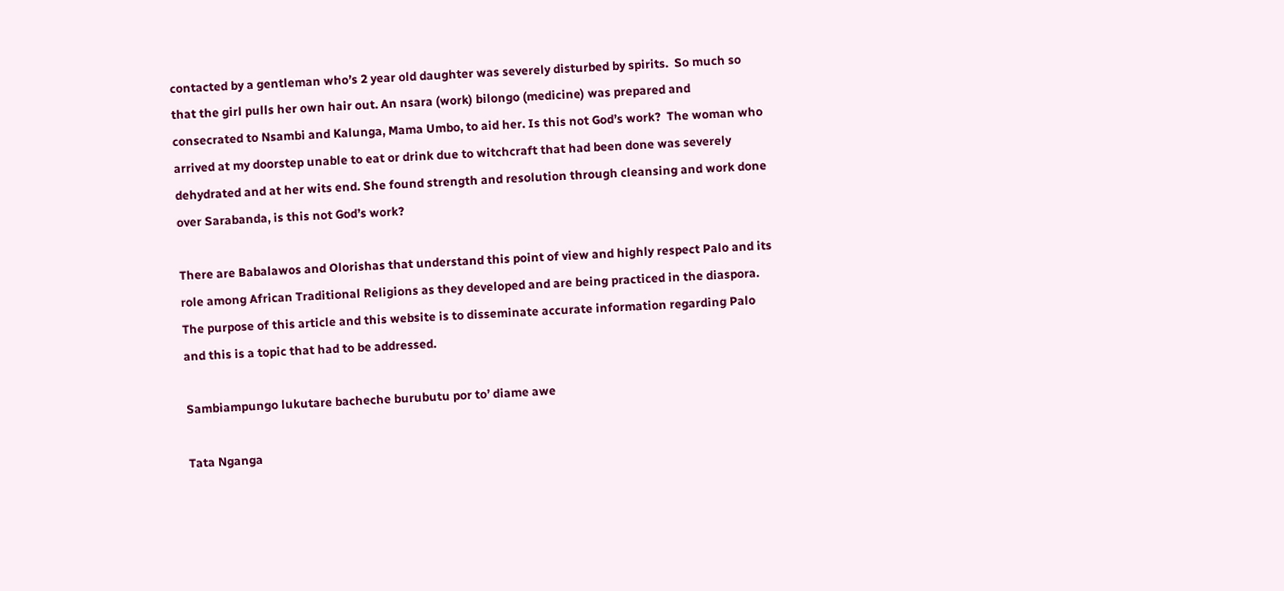contacted by a gentleman who’s 2 year old daughter was severely disturbed by spirits.  So much so that the girl pulls her own hair out. An nsara (work) bilongo (medicine) was prepared and consecrated to Nsambi and Kalunga, Mama Umbo, to aid her. Is this not God’s work?  The woman who arrived at my doorstep unable to eat or drink due to witchcraft that had been done was severely dehydrated and at her wits end. She found strength and resolution through cleansing and work done over Sarabanda, is this not God’s work?

There are Babalawos and Olorishas that understand this point of view and highly respect Palo and its role among African Traditional Religions as they developed and are being practiced in the diaspora. The purpose of this article and this website is to disseminate accurate information regarding Palo and this is a topic that had to be addressed.

Sambiampungo lukutare bacheche burubutu por to’ diame awe

Tata Nganga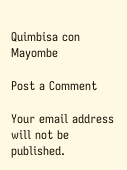Quimbisa con Mayombe

Post a Comment

Your email address will not be published.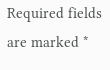Required fields are marked *